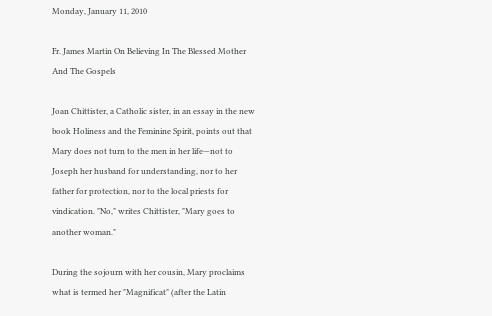Monday, January 11, 2010

Fr. James Martin On Believing In The Blessed Mother And The Gospels

Joan Chittister, a Catholic sister, in an essay in the new book Holiness and the Feminine Spirit, points out that Mary does not turn to the men in her life—not to Joseph her husband for understanding, nor to her father for protection, nor to the local priests for vindication. "No," writes Chittister, "Mary goes to another woman."

During the sojourn with her cousin, Mary proclaims what is termed her "Magnificat" (after the Latin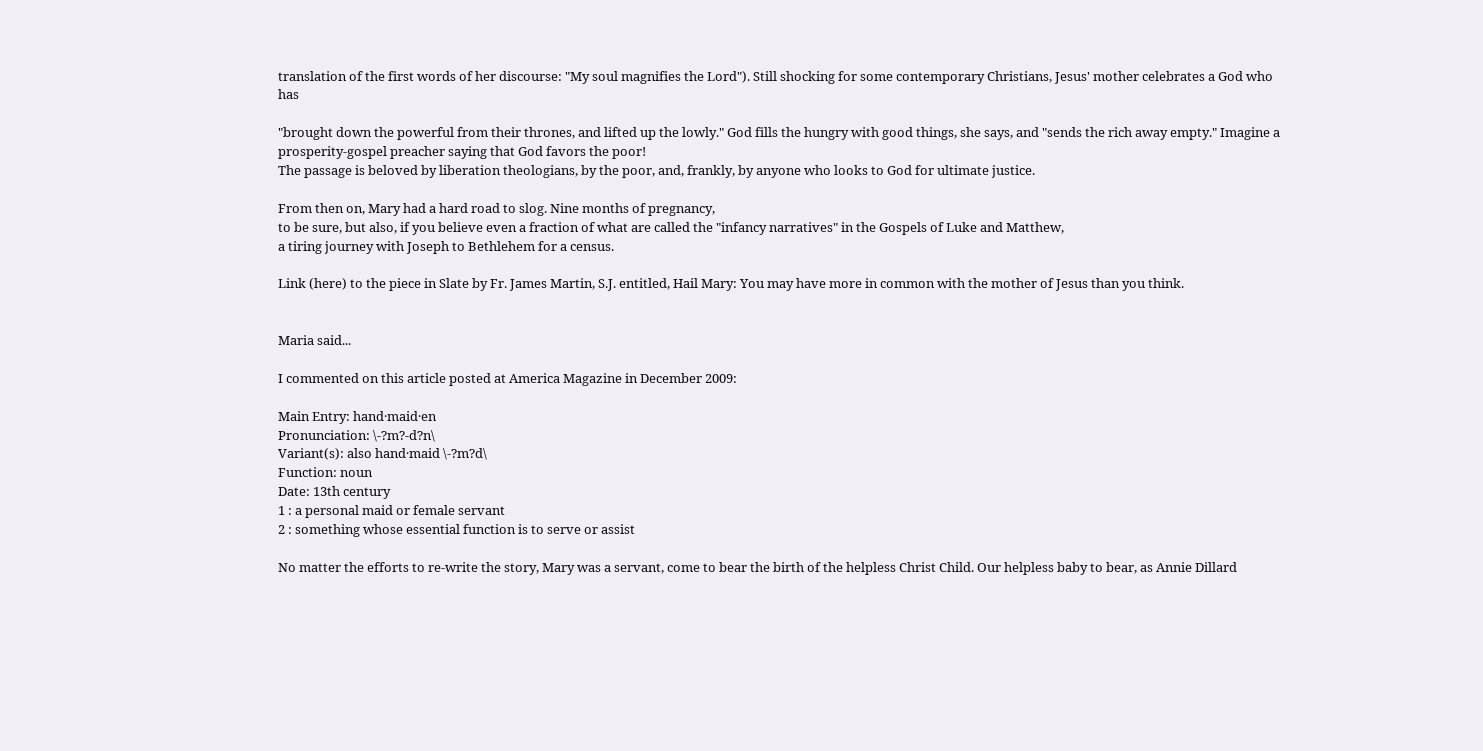translation of the first words of her discourse: "My soul magnifies the Lord"). Still shocking for some contemporary Christians, Jesus' mother celebrates a God who has

"brought down the powerful from their thrones, and lifted up the lowly." God fills the hungry with good things, she says, and "sends the rich away empty." Imagine a prosperity-gospel preacher saying that God favors the poor!
The passage is beloved by liberation theologians, by the poor, and, frankly, by anyone who looks to God for ultimate justice.

From then on, Mary had a hard road to slog. Nine months of pregnancy,
to be sure, but also, if you believe even a fraction of what are called the "infancy narratives" in the Gospels of Luke and Matthew,
a tiring journey with Joseph to Bethlehem for a census.

Link (here) to the piece in Slate by Fr. James Martin, S.J. entitled, Hail Mary: You may have more in common with the mother of Jesus than you think.


Maria said...

I commented on this article posted at America Magazine in December 2009:

Main Entry: hand·maid·en
Pronunciation: \-?m?-d?n\
Variant(s): also hand·maid \-?m?d\
Function: noun
Date: 13th century
1 : a personal maid or female servant
2 : something whose essential function is to serve or assist

No matter the efforts to re-write the story, Mary was a servant, come to bear the birth of the helpless Christ Child. Our helpless baby to bear, as Annie Dillard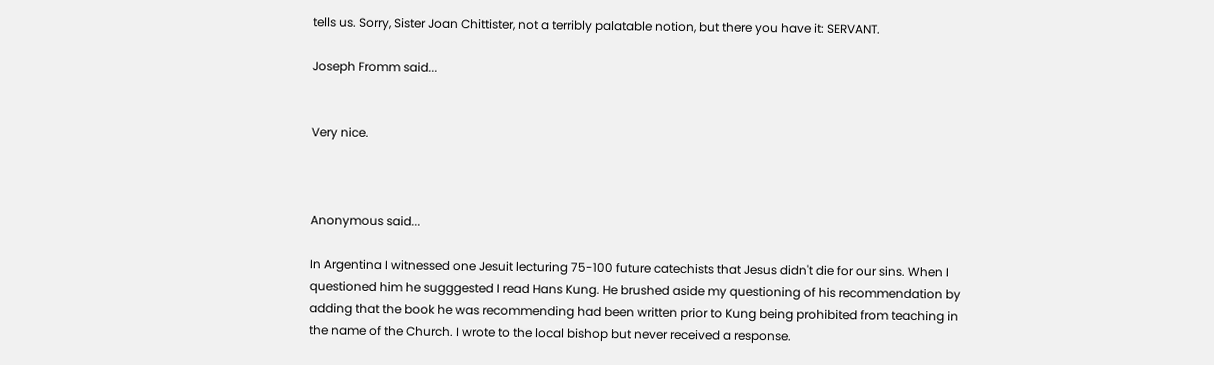tells us. Sorry, Sister Joan Chittister, not a terribly palatable notion, but there you have it: SERVANT.

Joseph Fromm said...


Very nice.



Anonymous said...

In Argentina I witnessed one Jesuit lecturing 75-100 future catechists that Jesus didn't die for our sins. When I questioned him he sugggested I read Hans Kung. He brushed aside my questioning of his recommendation by adding that the book he was recommending had been written prior to Kung being prohibited from teaching in the name of the Church. I wrote to the local bishop but never received a response.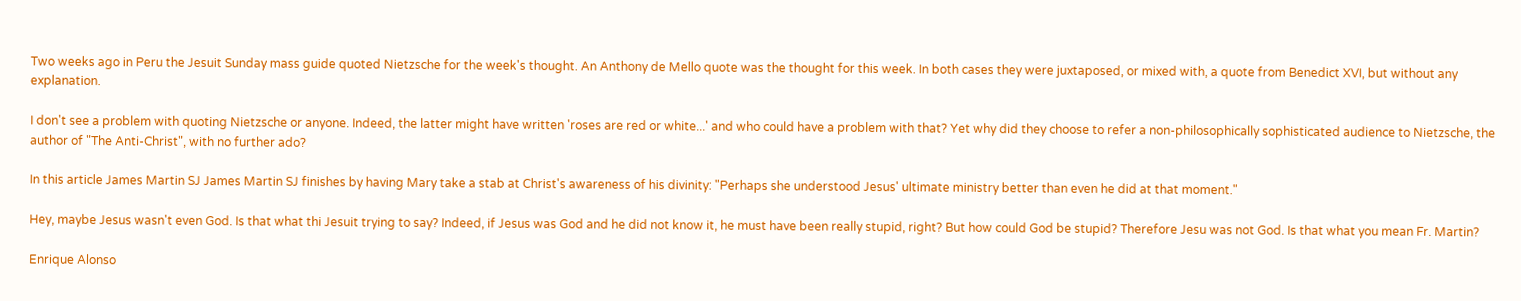Two weeks ago in Peru the Jesuit Sunday mass guide quoted Nietzsche for the week's thought. An Anthony de Mello quote was the thought for this week. In both cases they were juxtaposed, or mixed with, a quote from Benedict XVI, but without any explanation.

I don't see a problem with quoting Nietzsche or anyone. Indeed, the latter might have written 'roses are red or white...' and who could have a problem with that? Yet why did they choose to refer a non-philosophically sophisticated audience to Nietzsche, the author of "The Anti-Christ", with no further ado?

In this article James Martin SJ James Martin SJ finishes by having Mary take a stab at Christ's awareness of his divinity: "Perhaps she understood Jesus' ultimate ministry better than even he did at that moment."

Hey, maybe Jesus wasn't even God. Is that what thi Jesuit trying to say? Indeed, if Jesus was God and he did not know it, he must have been really stupid, right? But how could God be stupid? Therefore Jesu was not God. Is that what you mean Fr. Martin?

Enrique Alonso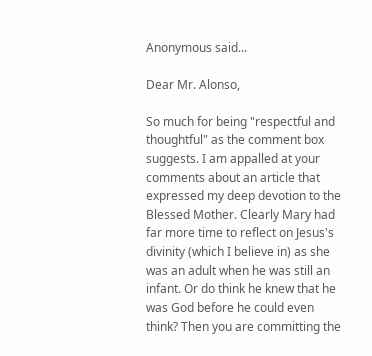Anonymous said...

Dear Mr. Alonso,

So much for being "respectful and thoughtful" as the comment box suggests. I am appalled at your comments about an article that expressed my deep devotion to the Blessed Mother. Clearly Mary had far more time to reflect on Jesus's divinity (which I believe in) as she was an adult when he was still an infant. Or do think he knew that he was God before he could even think? Then you are committing the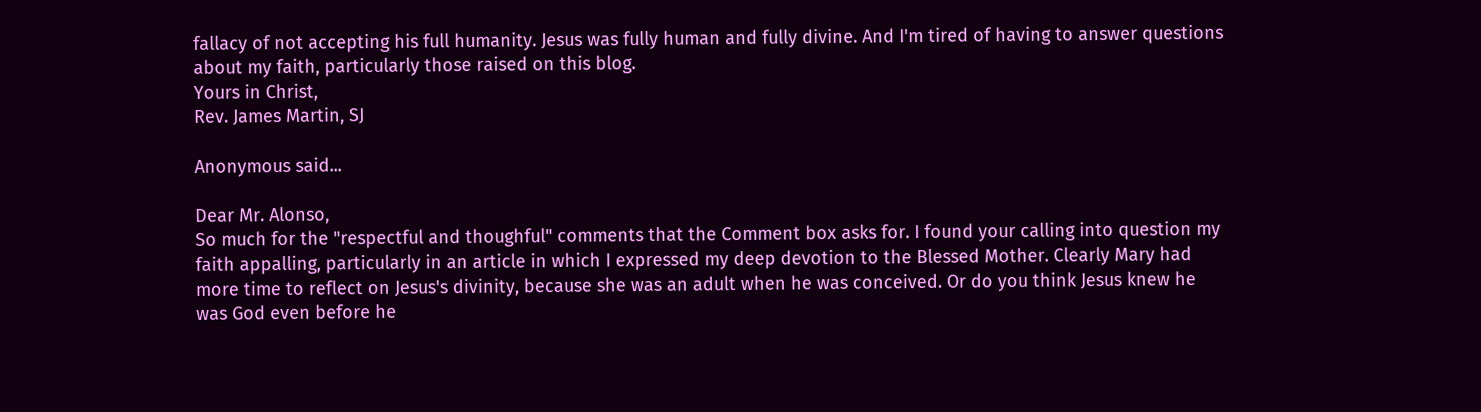fallacy of not accepting his full humanity. Jesus was fully human and fully divine. And I'm tired of having to answer questions about my faith, particularly those raised on this blog.
Yours in Christ,
Rev. James Martin, SJ

Anonymous said...

Dear Mr. Alonso,
So much for the "respectful and thoughful" comments that the Comment box asks for. I found your calling into question my faith appalling, particularly in an article in which I expressed my deep devotion to the Blessed Mother. Clearly Mary had more time to reflect on Jesus's divinity, because she was an adult when he was conceived. Or do you think Jesus knew he was God even before he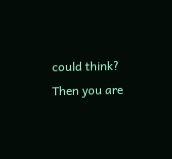could think? Then you are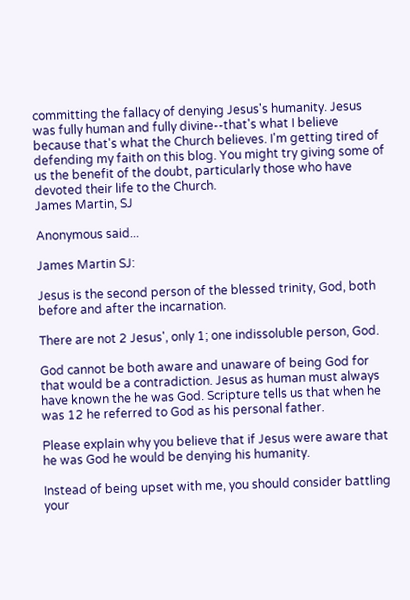committing the fallacy of denying Jesus's humanity. Jesus was fully human and fully divine--that's what I believe because that's what the Church believes. I'm getting tired of defending my faith on this blog. You might try giving some of us the benefit of the doubt, particularly those who have devoted their life to the Church.
James Martin, SJ

Anonymous said...

James Martin SJ:

Jesus is the second person of the blessed trinity, God, both before and after the incarnation.

There are not 2 Jesus', only 1; one indissoluble person, God.

God cannot be both aware and unaware of being God for that would be a contradiction. Jesus as human must always have known the he was God. Scripture tells us that when he was 12 he referred to God as his personal father.

Please explain why you believe that if Jesus were aware that he was God he would be denying his humanity.

Instead of being upset with me, you should consider battling your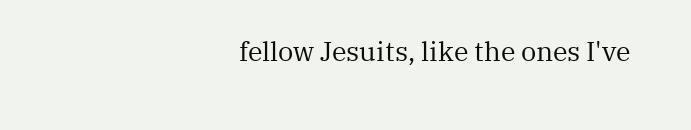fellow Jesuits, like the ones I've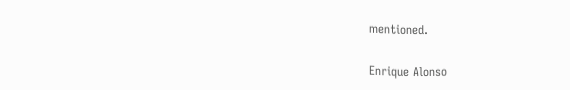mentioned.

Enrique Alonso